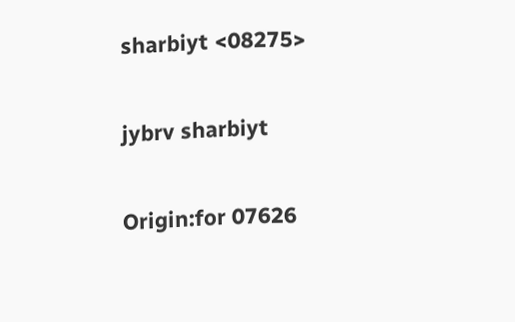sharbiyt <08275>

jybrv sharbiyt

Origin:for 07626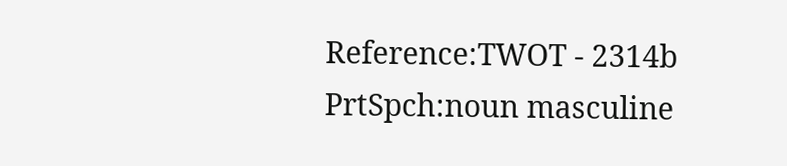Reference:TWOT - 2314b
PrtSpch:noun masculine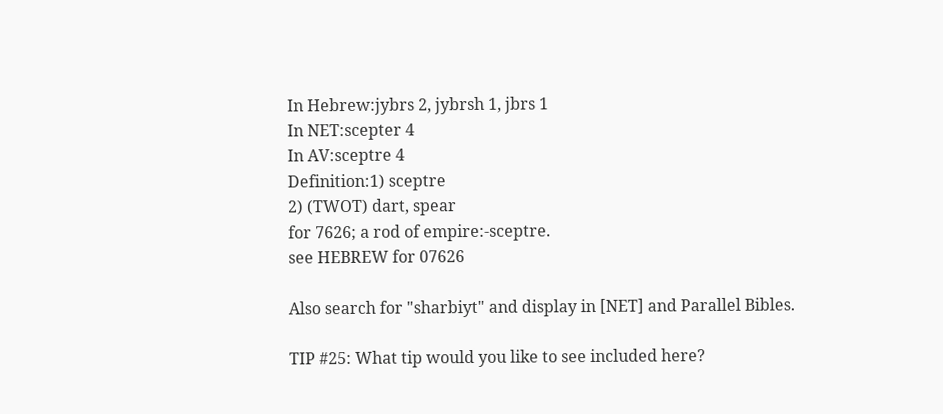In Hebrew:jybrs 2, jybrsh 1, jbrs 1
In NET:scepter 4
In AV:sceptre 4
Definition:1) sceptre
2) (TWOT) dart, spear
for 7626; a rod of empire:-sceptre.
see HEBREW for 07626

Also search for "sharbiyt" and display in [NET] and Parallel Bibles.

TIP #25: What tip would you like to see included here?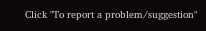Click "To report a problem/suggestion"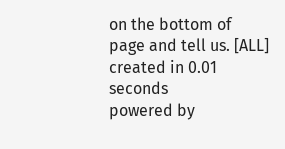on the bottom of page and tell us. [ALL]
created in 0.01 seconds
powered by